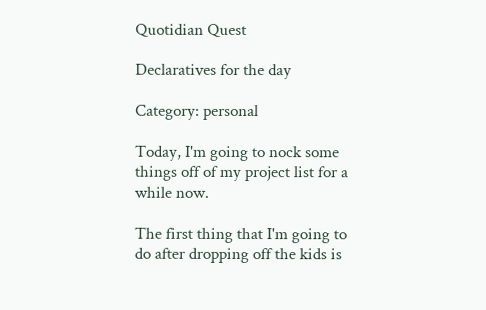Quotidian Quest

Declaratives for the day

Category: personal

Today, I'm going to nock some things off of my project list for a while now.

The first thing that I'm going to do after dropping off the kids is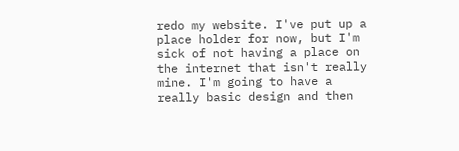redo my website. I've put up a place holder for now, but I'm sick of not having a place on the internet that isn't really mine. I'm going to have a really basic design and then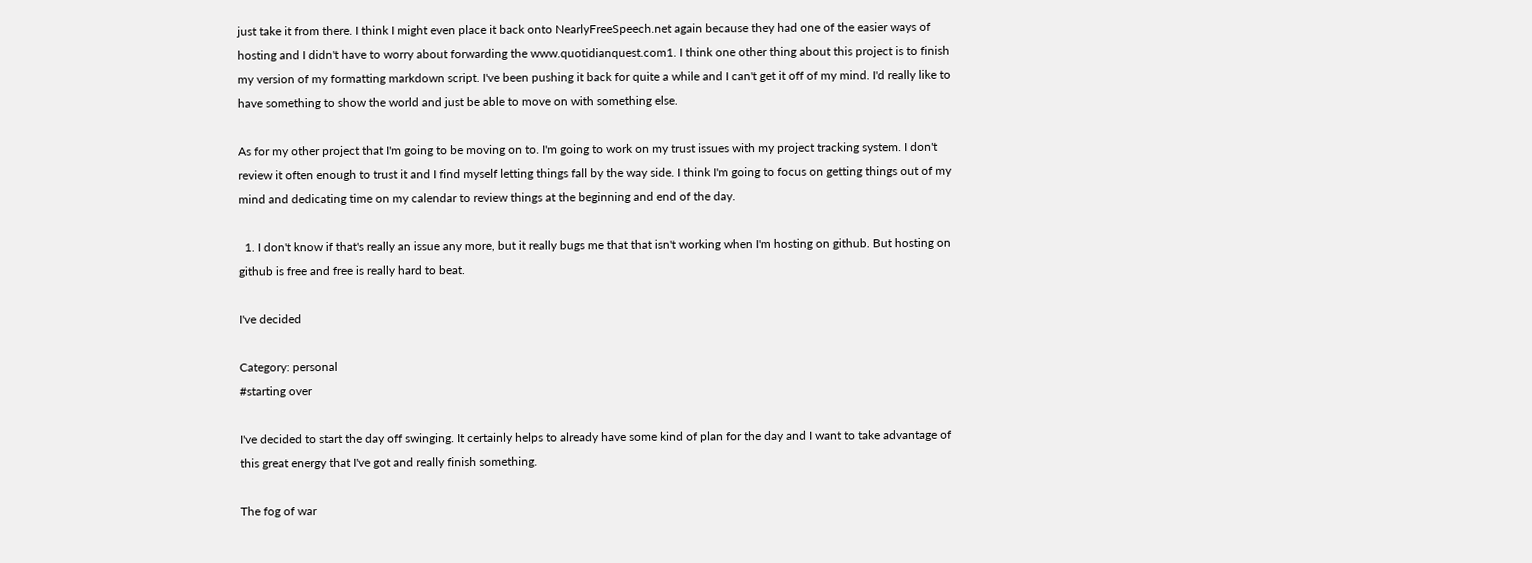just take it from there. I think I might even place it back onto NearlyFreeSpeech.net again because they had one of the easier ways of hosting and I didn't have to worry about forwarding the www.quotidianquest.com1. I think one other thing about this project is to finish my version of my formatting markdown script. I've been pushing it back for quite a while and I can't get it off of my mind. I'd really like to have something to show the world and just be able to move on with something else.

As for my other project that I'm going to be moving on to. I'm going to work on my trust issues with my project tracking system. I don't review it often enough to trust it and I find myself letting things fall by the way side. I think I'm going to focus on getting things out of my mind and dedicating time on my calendar to review things at the beginning and end of the day.

  1. I don't know if that's really an issue any more, but it really bugs me that that isn't working when I'm hosting on github. But hosting on github is free and free is really hard to beat.

I've decided

Category: personal
#starting over

I've decided to start the day off swinging. It certainly helps to already have some kind of plan for the day and I want to take advantage of this great energy that I've got and really finish something.

The fog of war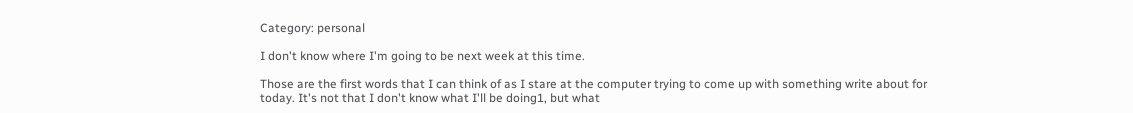Category: personal

I don't know where I'm going to be next week at this time.

Those are the first words that I can think of as I stare at the computer trying to come up with something write about for today. It's not that I don't know what I'll be doing1, but what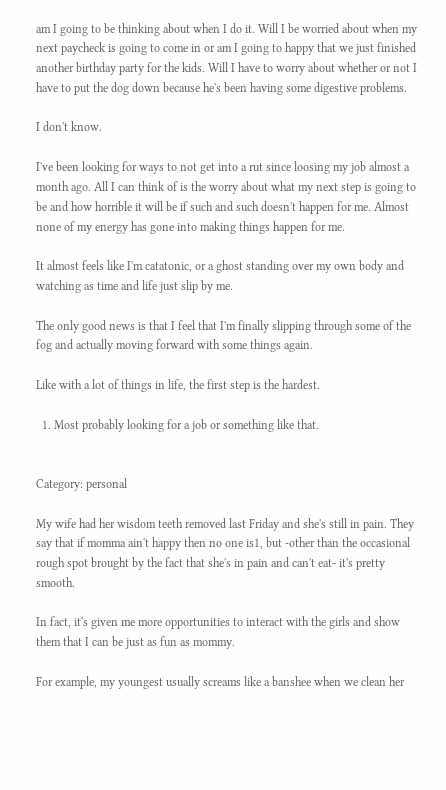am I going to be thinking about when I do it. Will I be worried about when my next paycheck is going to come in or am I going to happy that we just finished another birthday party for the kids. Will I have to worry about whether or not I have to put the dog down because he's been having some digestive problems.

I don't know.

I've been looking for ways to not get into a rut since loosing my job almost a month ago. All I can think of is the worry about what my next step is going to be and how horrible it will be if such and such doesn't happen for me. Almost none of my energy has gone into making things happen for me.

It almost feels like I'm catatonic, or a ghost standing over my own body and watching as time and life just slip by me.

The only good news is that I feel that I'm finally slipping through some of the fog and actually moving forward with some things again.

Like with a lot of things in life, the first step is the hardest.

  1. Most probably looking for a job or something like that.


Category: personal

My wife had her wisdom teeth removed last Friday and she's still in pain. They say that if momma ain't happy then no one is1, but -other than the occasional rough spot brought by the fact that she's in pain and can't eat- it's pretty smooth.

In fact, it's given me more opportunities to interact with the girls and show them that I can be just as fun as mommy.

For example, my youngest usually screams like a banshee when we clean her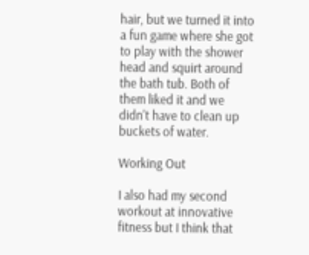hair, but we turned it into a fun game where she got to play with the shower head and squirt around the bath tub. Both of them liked it and we didn't have to clean up buckets of water.

Working Out

I also had my second workout at innovative fitness but I think that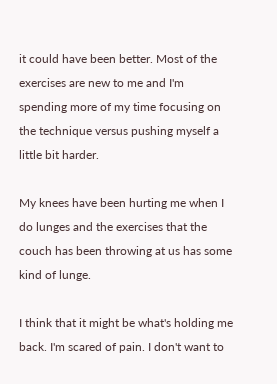it could have been better. Most of the exercises are new to me and I'm spending more of my time focusing on the technique versus pushing myself a little bit harder.

My knees have been hurting me when I do lunges and the exercises that the couch has been throwing at us has some kind of lunge.

I think that it might be what's holding me back. I'm scared of pain. I don't want to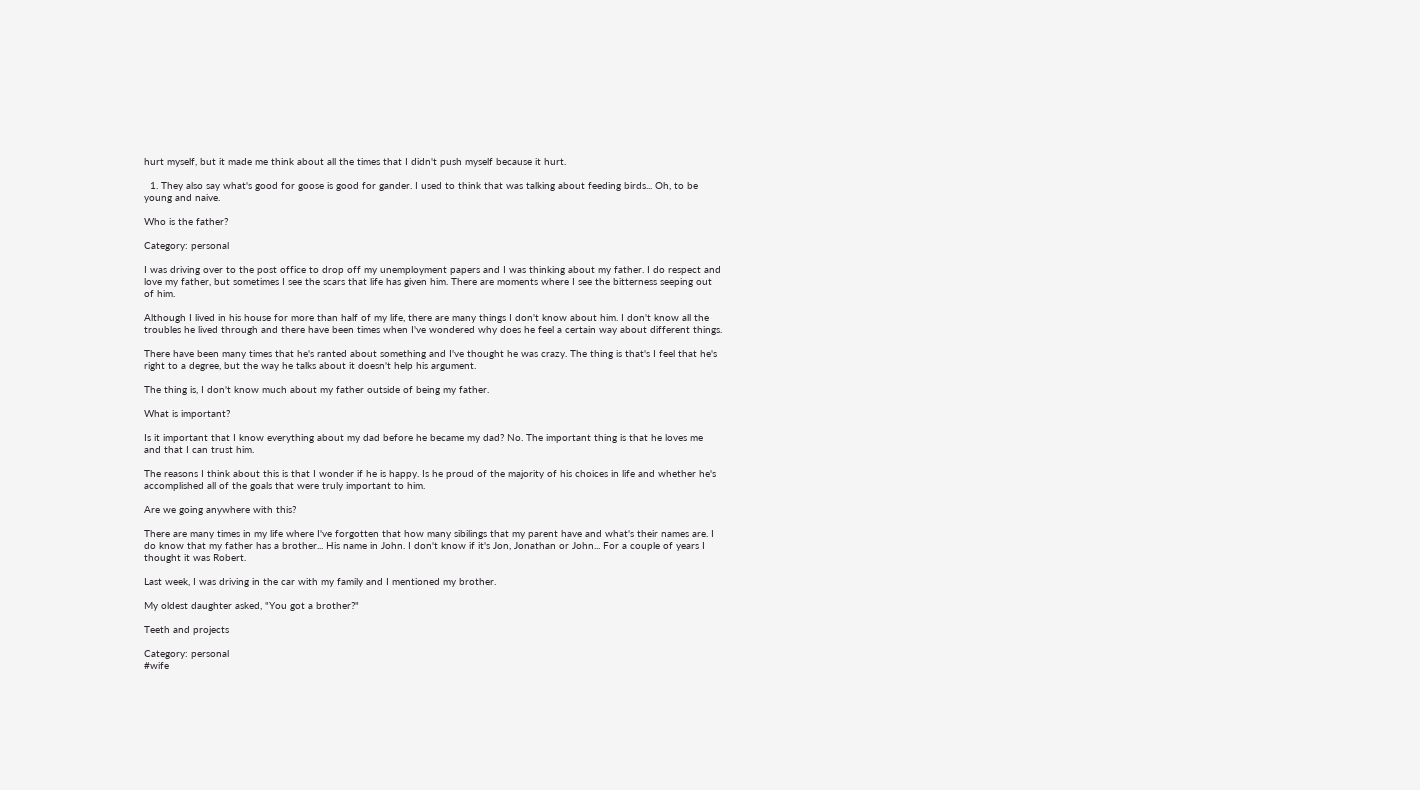hurt myself, but it made me think about all the times that I didn't push myself because it hurt.

  1. They also say what's good for goose is good for gander. I used to think that was talking about feeding birds... Oh, to be young and naive.

Who is the father?

Category: personal

I was driving over to the post office to drop off my unemployment papers and I was thinking about my father. I do respect and love my father, but sometimes I see the scars that life has given him. There are moments where I see the bitterness seeping out of him.

Although I lived in his house for more than half of my life, there are many things I don't know about him. I don't know all the troubles he lived through and there have been times when I've wondered why does he feel a certain way about different things.

There have been many times that he's ranted about something and I've thought he was crazy. The thing is that's I feel that he's right to a degree, but the way he talks about it doesn't help his argument.

The thing is, I don't know much about my father outside of being my father.

What is important?

Is it important that I know everything about my dad before he became my dad? No. The important thing is that he loves me and that I can trust him.

The reasons I think about this is that I wonder if he is happy. Is he proud of the majority of his choices in life and whether he's accomplished all of the goals that were truly important to him.

Are we going anywhere with this?

There are many times in my life where I've forgotten that how many sibilings that my parent have and what's their names are. I do know that my father has a brother... His name in John. I don't know if it's Jon, Jonathan or John... For a couple of years I thought it was Robert.

Last week, I was driving in the car with my family and I mentioned my brother.

My oldest daughter asked, "You got a brother?"

Teeth and projects

Category: personal
#wife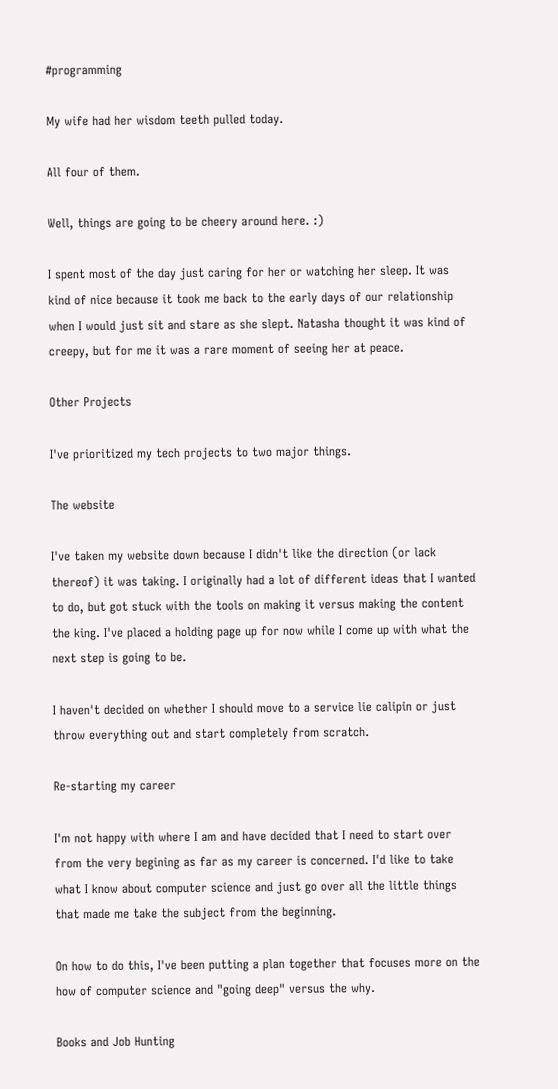#programming

My wife had her wisdom teeth pulled today.

All four of them.

Well, things are going to be cheery around here. :)

I spent most of the day just caring for her or watching her sleep. It was kind of nice because it took me back to the early days of our relationship when I would just sit and stare as she slept. Natasha thought it was kind of creepy, but for me it was a rare moment of seeing her at peace.

Other Projects

I've prioritized my tech projects to two major things.

The website

I've taken my website down because I didn't like the direction (or lack thereof) it was taking. I originally had a lot of different ideas that I wanted to do, but got stuck with the tools on making it versus making the content the king. I've placed a holding page up for now while I come up with what the next step is going to be.

I haven't decided on whether I should move to a service lie calipin or just throw everything out and start completely from scratch.

Re-starting my career

I'm not happy with where I am and have decided that I need to start over from the very begining as far as my career is concerned. I'd like to take what I know about computer science and just go over all the little things that made me take the subject from the beginning.

On how to do this, I've been putting a plan together that focuses more on the how of computer science and "going deep" versus the why.

Books and Job Hunting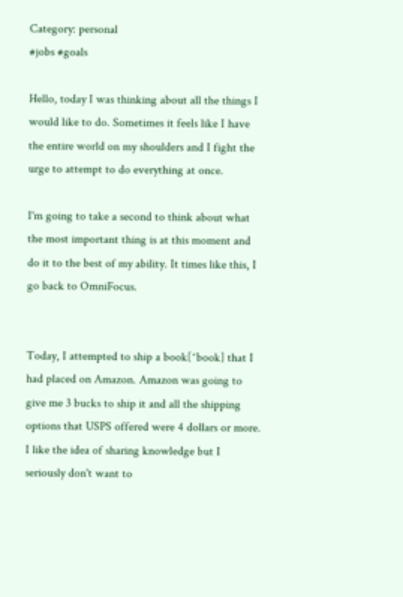Category: personal
#jobs #goals

Hello, today I was thinking about all the things I would like to do. Sometimes it feels like I have the entire world on my shoulders and I fight the urge to attempt to do everything at once.

I'm going to take a second to think about what the most important thing is at this moment and do it to the best of my ability. It times like this, I go back to OmniFocus.


Today, I attempted to ship a book[^book] that I had placed on Amazon. Amazon was going to give me 3 bucks to ship it and all the shipping options that USPS offered were 4 dollars or more. I like the idea of sharing knowledge but I seriously don't want to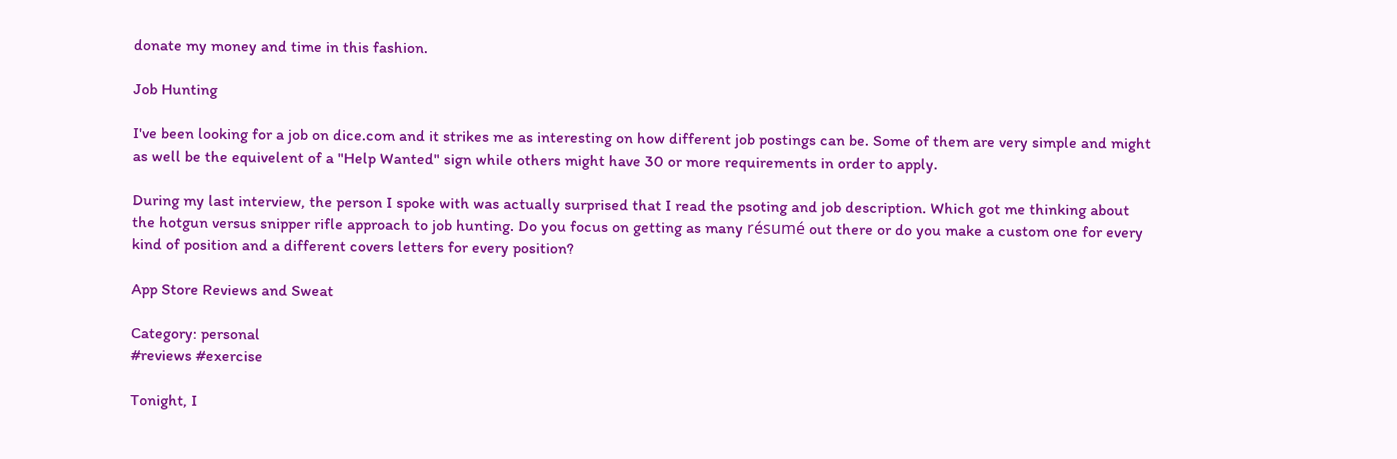donate my money and time in this fashion.

Job Hunting

I've been looking for a job on dice.com and it strikes me as interesting on how different job postings can be. Some of them are very simple and might as well be the equivelent of a "Help Wanted" sign while others might have 30 or more requirements in order to apply.

During my last interview, the person I spoke with was actually surprised that I read the psoting and job description. Which got me thinking about the hotgun versus snipper rifle approach to job hunting. Do you focus on getting as many résumé out there or do you make a custom one for every kind of position and a different covers letters for every position?

App Store Reviews and Sweat

Category: personal
#reviews #exercise

Tonight, I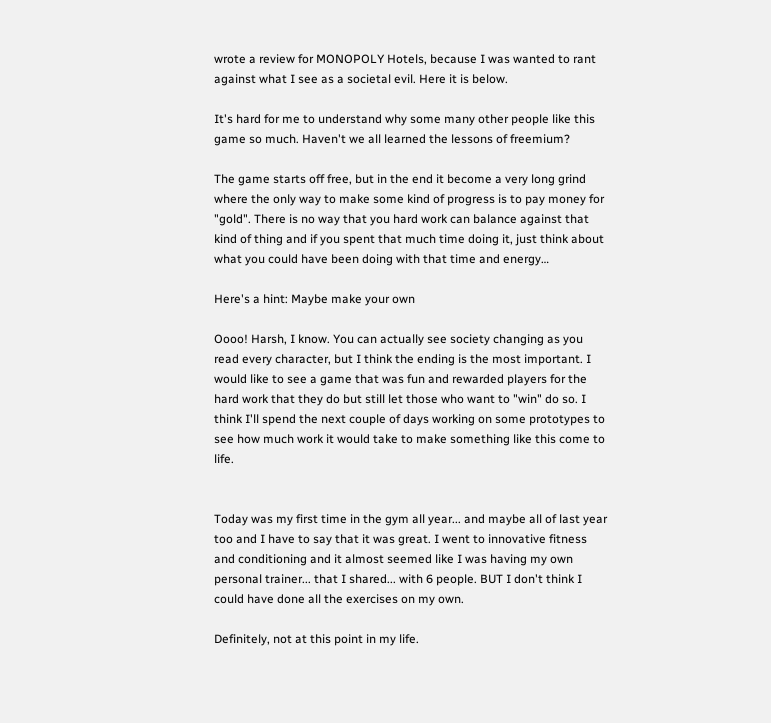wrote a review for MONOPOLY Hotels, because I was wanted to rant against what I see as a societal evil. Here it is below.

It's hard for me to understand why some many other people like this game so much. Haven't we all learned the lessons of freemium?

The game starts off free, but in the end it become a very long grind where the only way to make some kind of progress is to pay money for "gold". There is no way that you hard work can balance against that kind of thing and if you spent that much time doing it, just think about what you could have been doing with that time and energy…

Here's a hint: Maybe make your own

Oooo! Harsh, I know. You can actually see society changing as you read every character, but I think the ending is the most important. I would like to see a game that was fun and rewarded players for the hard work that they do but still let those who want to "win" do so. I think I'll spend the next couple of days working on some prototypes to see how much work it would take to make something like this come to life.


Today was my first time in the gym all year... and maybe all of last year too and I have to say that it was great. I went to innovative fitness and conditioning and it almost seemed like I was having my own personal trainer... that I shared... with 6 people. BUT I don't think I could have done all the exercises on my own.

Definitely, not at this point in my life.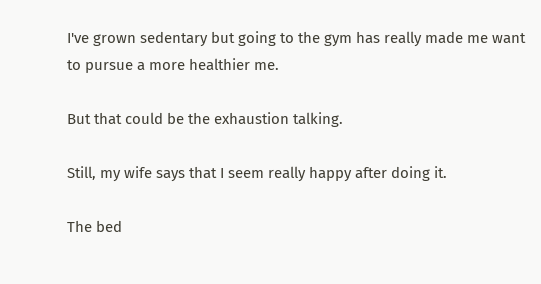I've grown sedentary but going to the gym has really made me want to pursue a more healthier me.

But that could be the exhaustion talking.

Still, my wife says that I seem really happy after doing it.

The bed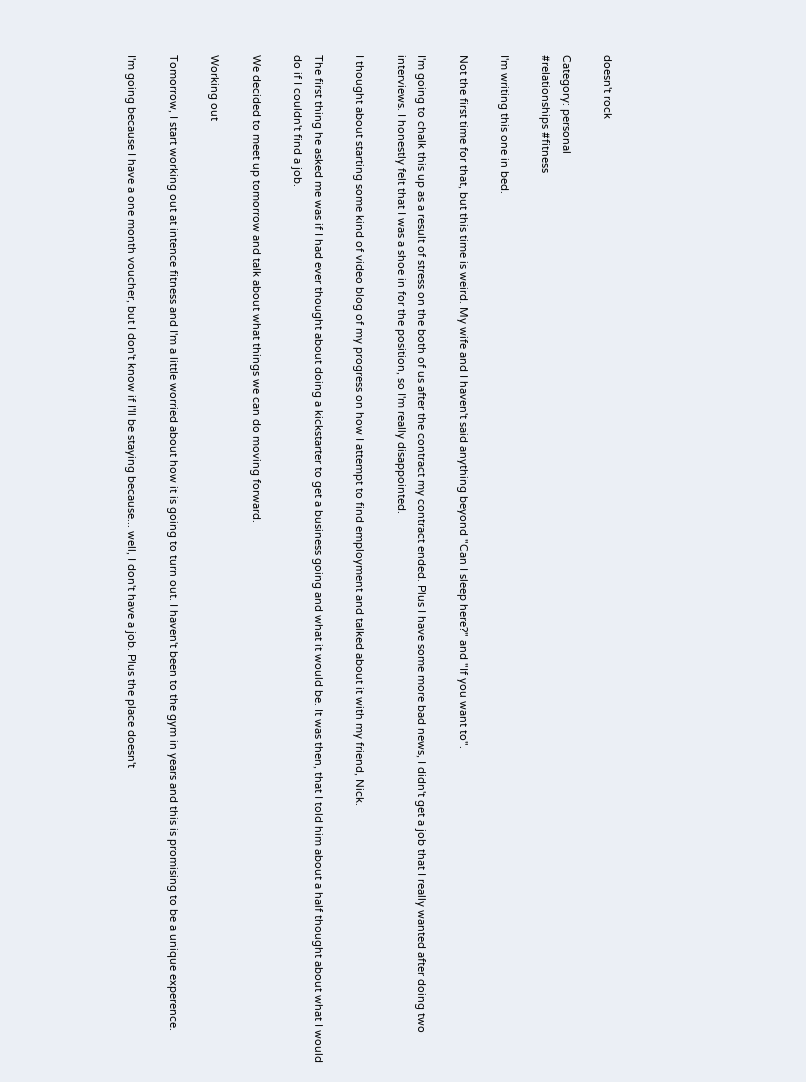doesn't rock

Category: personal
#relationships #fitness

I'm writing this one in bed.

Not the first time for that, but this time is weird. My wife and I haven't said anything beyond "Can I sleep here?" and "If you want to".

I'm going to chalk this up as a result of stress on the both of us after the contract my contract ended. Plus I have some more bad news, I didn't get a job that I really wanted after doing two interviews. I honestly felt that I was a shoe in for the position, so I'm really disappointed.

I thought about starting some kind of video blog of my progress on how I attempt to find employment and talked about it with my friend, Nick.

The first thing he asked me was if I had ever thought about doing a kickstarter to get a business going and what it would be. It was then, that I told him about a half thought about what I would do if I couldn't find a job.

We decided to meet up tomorrow and talk about what things we can do moving forward.

Working out

Tomorrow, I start working out at intence fitness and I'm a little worried about how it is going to turn out. I haven't been to the gym in years and this is promising to be a unique experence.

I'm going because I have a one month voucher, but I don't know if I'll be staying because... well, I don't have a job. Plus the place doesn't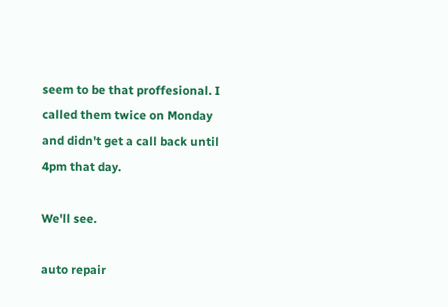seem to be that proffesional. I called them twice on Monday and didn't get a call back until 4pm that day.

We'll see.

auto repair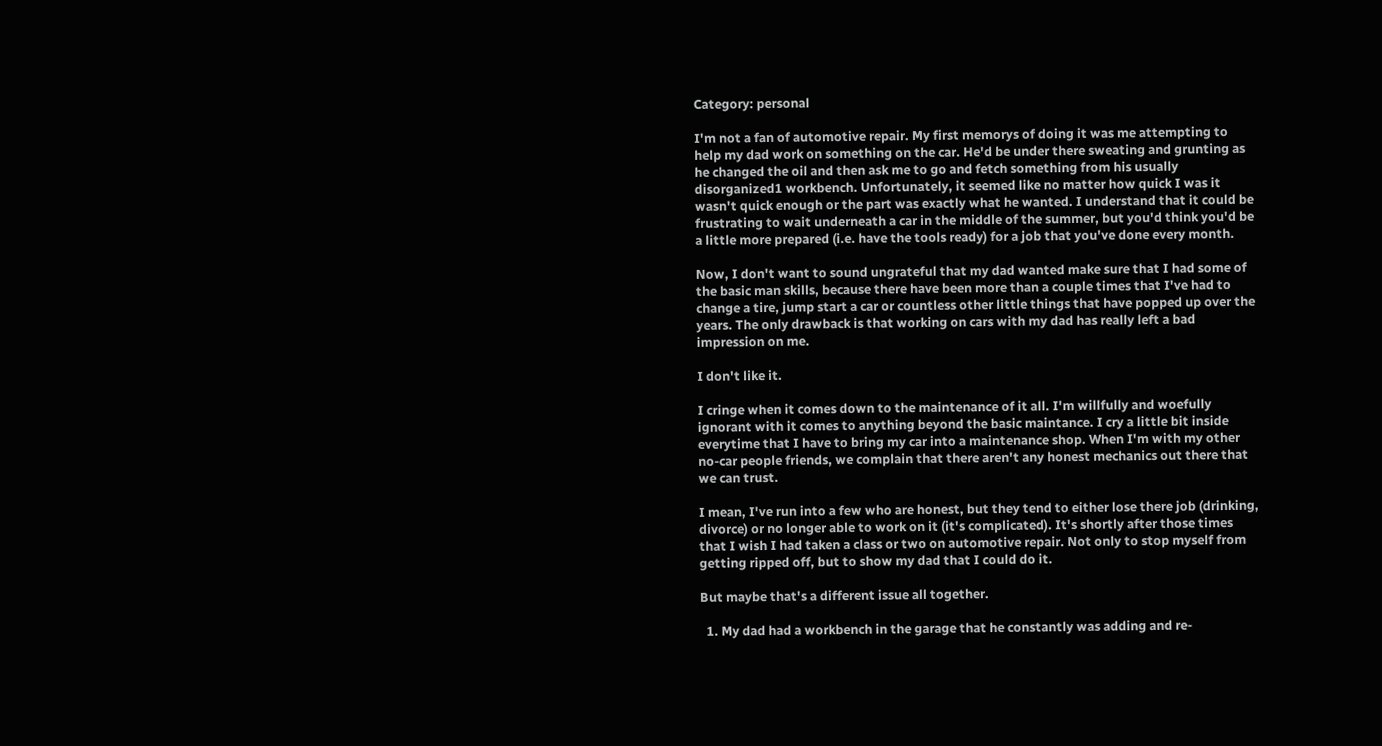Category: personal

I'm not a fan of automotive repair. My first memorys of doing it was me attempting to help my dad work on something on the car. He'd be under there sweating and grunting as he changed the oil and then ask me to go and fetch something from his usually disorganized1 workbench. Unfortunately, it seemed like no matter how quick I was it wasn't quick enough or the part was exactly what he wanted. I understand that it could be frustrating to wait underneath a car in the middle of the summer, but you'd think you'd be a little more prepared (i.e. have the tools ready) for a job that you've done every month.

Now, I don't want to sound ungrateful that my dad wanted make sure that I had some of the basic man skills, because there have been more than a couple times that I've had to change a tire, jump start a car or countless other little things that have popped up over the years. The only drawback is that working on cars with my dad has really left a bad impression on me.

I don't like it.

I cringe when it comes down to the maintenance of it all. I'm willfully and woefully ignorant with it comes to anything beyond the basic maintance. I cry a little bit inside everytime that I have to bring my car into a maintenance shop. When I'm with my other no-car people friends, we complain that there aren't any honest mechanics out there that we can trust.

I mean, I've run into a few who are honest, but they tend to either lose there job (drinking, divorce) or no longer able to work on it (it's complicated). It's shortly after those times that I wish I had taken a class or two on automotive repair. Not only to stop myself from getting ripped off, but to show my dad that I could do it.

But maybe that's a different issue all together.

  1. My dad had a workbench in the garage that he constantly was adding and re-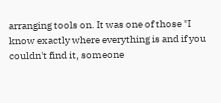arranging tools on. It was one of those "I know exactly where everything is and if you couldn't find it, someone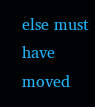else must have moved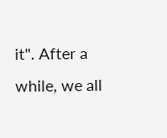it". After a while, we all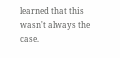learned that this wasn't always the case.